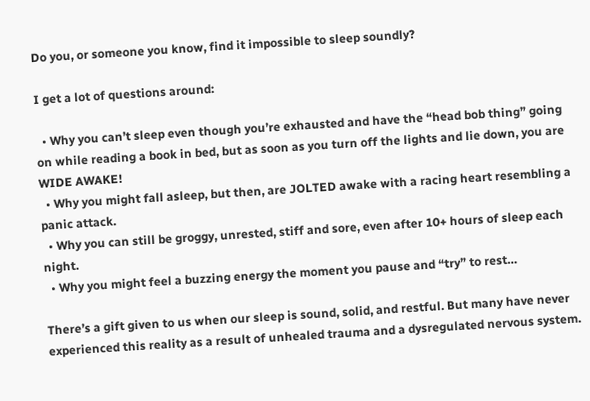Do you, or someone you know, find it impossible to sleep soundly?

I get a lot of questions around:

  • Why you can’t sleep even though you’re exhausted and have the “head bob thing” going on while reading a book in bed, but as soon as you turn off the lights and lie down, you are WIDE AWAKE!
  • Why you might fall asleep, but then, are JOLTED awake with a racing heart resembling a panic attack.
  • Why you can still be groggy, unrested, stiff and sore, even after 10+ hours of sleep each night.
  • Why you might feel a buzzing energy the moment you pause and “try” to rest…

There’s a gift given to us when our sleep is sound, solid, and restful. But many have never experienced this reality as a result of unhealed trauma and a dysregulated nervous system.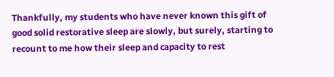Thankfully, my students who have never known this gift of good solid restorative sleep are slowly, but surely, starting to recount to me how their sleep and capacity to rest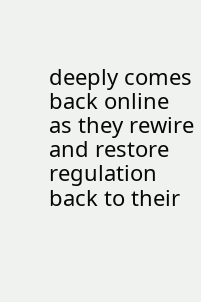deeply comes back online as they rewire and restore regulation back to their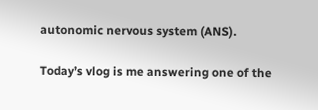autonomic nervous system (ANS).

Today’s vlog is me answering one of the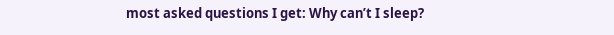most asked questions I get: Why can’t I sleep?